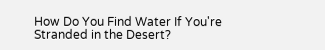How Do You Find Water If You're Stranded in the Desert?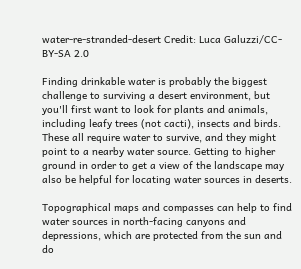water-re-stranded-desert Credit: Luca Galuzzi/CC-BY-SA 2.0

Finding drinkable water is probably the biggest challenge to surviving a desert environment, but you'll first want to look for plants and animals, including leafy trees (not cacti), insects and birds. These all require water to survive, and they might point to a nearby water source. Getting to higher ground in order to get a view of the landscape may also be helpful for locating water sources in deserts.

Topographical maps and compasses can help to find water sources in north-facing canyons and depressions, which are protected from the sun and do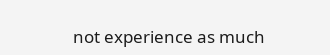not experience as much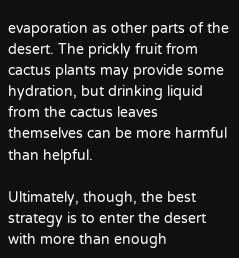evaporation as other parts of the desert. The prickly fruit from cactus plants may provide some hydration, but drinking liquid from the cactus leaves themselves can be more harmful than helpful.

Ultimately, though, the best strategy is to enter the desert with more than enough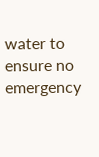water to ensure no emergency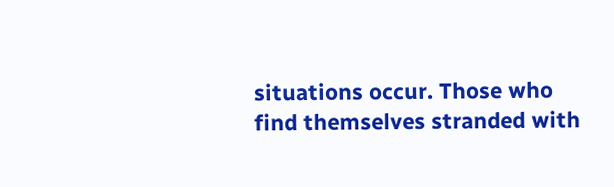situations occur. Those who find themselves stranded with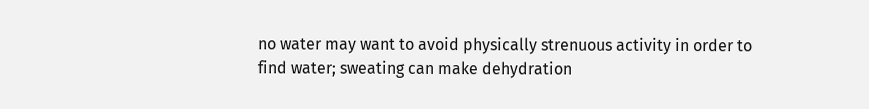no water may want to avoid physically strenuous activity in order to find water; sweating can make dehydration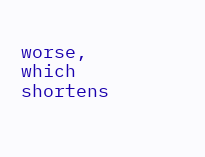worse, which shortens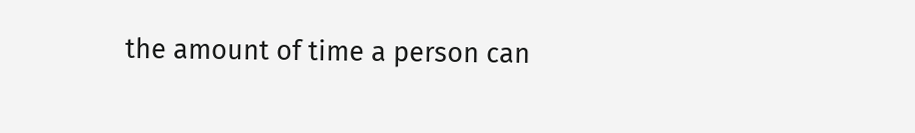the amount of time a person can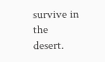survive in the desert.